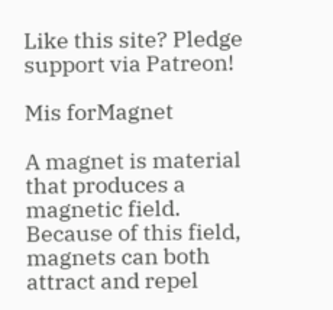Like this site? Pledge support via Patreon!

Mis forMagnet

A magnet is material that produces a magnetic field. Because of this field, magnets can both attract and repel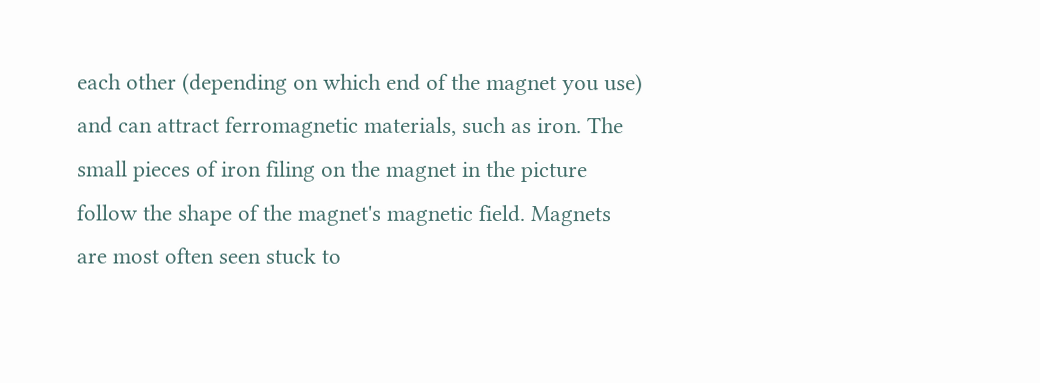each other (depending on which end of the magnet you use) and can attract ferromagnetic materials, such as iron. The small pieces of iron filing on the magnet in the picture follow the shape of the magnet's magnetic field. Magnets are most often seen stuck to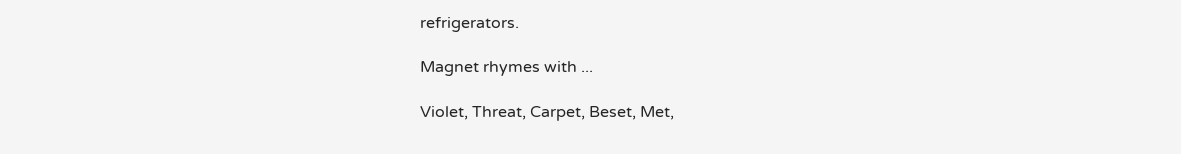refrigerators.

Magnet rhymes with ...

Violet, Threat, Carpet, Beset, Met,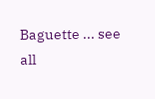Baguette ... see all